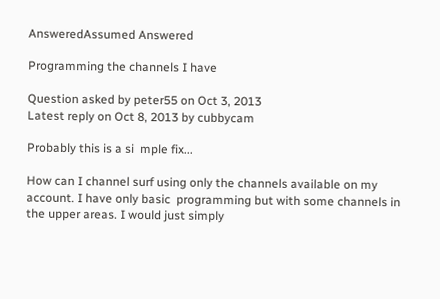AnsweredAssumed Answered

Programming the channels I have

Question asked by peter55 on Oct 3, 2013
Latest reply on Oct 8, 2013 by cubbycam

Probably this is a si  mple fix...

How can I channel surf using only the channels available on my account. I have only basic  programming but with some channels in the upper areas. I would just simply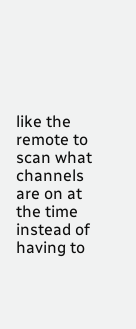like the remote to scan what channels are on at the time instead of having to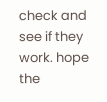check and see if they work. hope the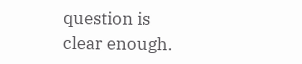question is clear enough.